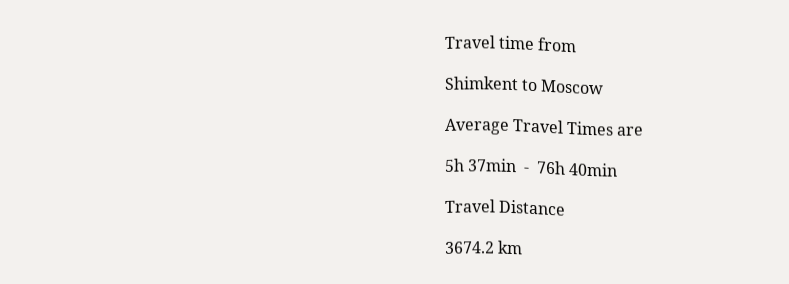Travel time from

Shimkent to Moscow

Average Travel Times are

5h 37min  -  76h 40min

Travel Distance

3674.2 km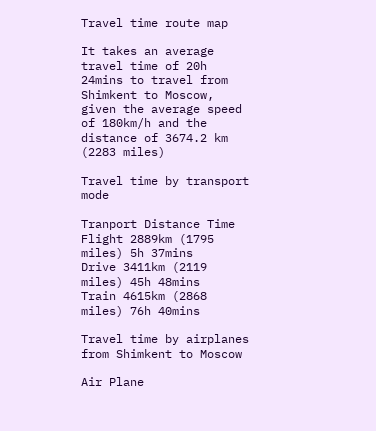Travel time route map

It takes an average travel time of 20h 24mins to travel from Shimkent to Moscow, given the average speed of 180km/h and the distance of 3674.2 km (2283 miles)

Travel time by transport mode

Tranport Distance Time
Flight 2889km (1795 miles) 5h 37mins
Drive 3411km (2119 miles) 45h 48mins
Train 4615km (2868 miles) 76h 40mins

Travel time by airplanes from Shimkent to Moscow

Air Plane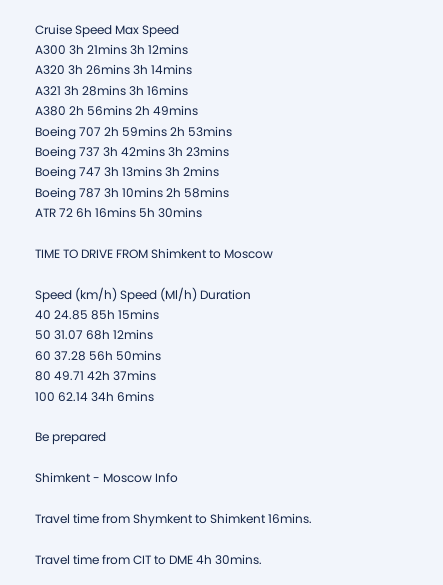Cruise Speed Max Speed
A300 3h 21mins 3h 12mins
A320 3h 26mins 3h 14mins
A321 3h 28mins 3h 16mins
A380 2h 56mins 2h 49mins
Boeing 707 2h 59mins 2h 53mins
Boeing 737 3h 42mins 3h 23mins
Boeing 747 3h 13mins 3h 2mins
Boeing 787 3h 10mins 2h 58mins
ATR 72 6h 16mins 5h 30mins

TIME TO DRIVE FROM Shimkent to Moscow

Speed (km/h) Speed (Ml/h) Duration
40 24.85 85h 15mins
50 31.07 68h 12mins
60 37.28 56h 50mins
80 49.71 42h 37mins
100 62.14 34h 6mins

Be prepared

Shimkent - Moscow Info

Travel time from Shymkent to Shimkent 16mins.

Travel time from CIT to DME 4h 30mins.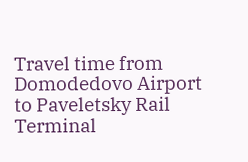Travel time from Domodedovo Airport to Paveletsky Rail Terminal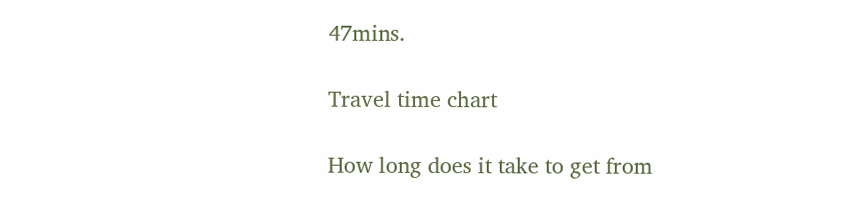47mins.

Travel time chart

How long does it take to get from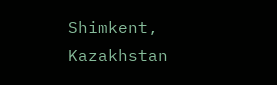Shimkent, Kazakhstan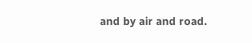and by air and road.